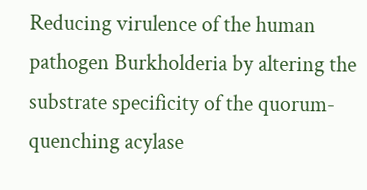Reducing virulence of the human pathogen Burkholderia by altering the substrate specificity of the quorum-quenching acylase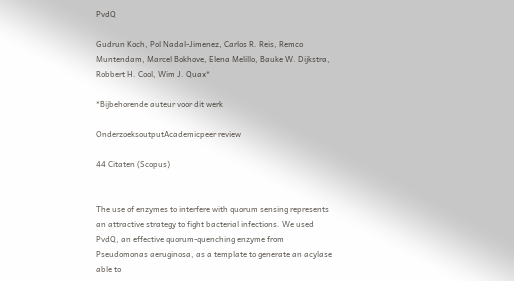PvdQ

Gudrun Koch, Pol Nadal-Jimenez, Carlos R. Reis, Remco Muntendam, Marcel Bokhove, Elena Melillo, Bauke W. Dijkstra, Robbert H. Cool, Wim J. Quax*

*Bijbehorende auteur voor dit werk

OnderzoeksoutputAcademicpeer review

44 Citaten (Scopus)


The use of enzymes to interfere with quorum sensing represents an attractive strategy to fight bacterial infections. We used PvdQ, an effective quorum-quenching enzyme from Pseudomonas aeruginosa, as a template to generate an acylase able to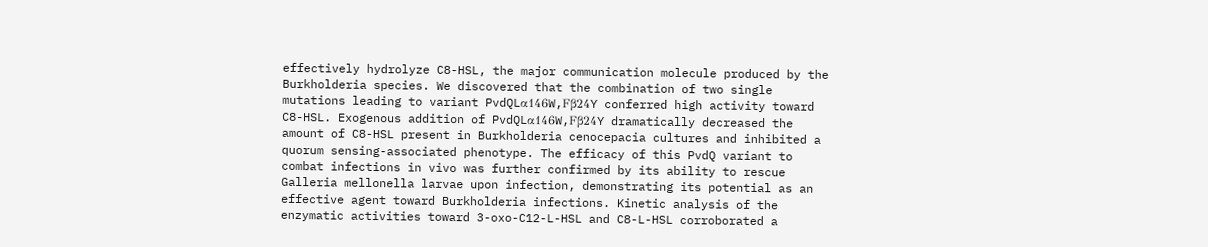effectively hydrolyze C8-HSL, the major communication molecule produced by the Burkholderia species. We discovered that the combination of two single mutations leading to variant PvdQLα146W,Fβ24Y conferred high activity toward C8-HSL. Exogenous addition of PvdQLα146W,Fβ24Y dramatically decreased the amount of C8-HSL present in Burkholderia cenocepacia cultures and inhibited a quorum sensing-associated phenotype. The efficacy of this PvdQ variant to combat infections in vivo was further confirmed by its ability to rescue Galleria mellonella larvae upon infection, demonstrating its potential as an effective agent toward Burkholderia infections. Kinetic analysis of the enzymatic activities toward 3-oxo-C12-L-HSL and C8-L-HSL corroborated a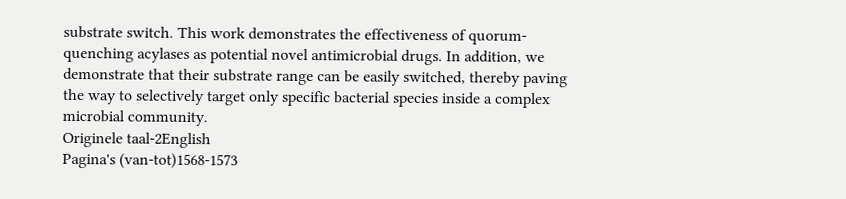substrate switch. This work demonstrates the effectiveness of quorum-quenching acylases as potential novel antimicrobial drugs. In addition, we demonstrate that their substrate range can be easily switched, thereby paving the way to selectively target only specific bacterial species inside a complex microbial community.
Originele taal-2English
Pagina's (van-tot)1568-1573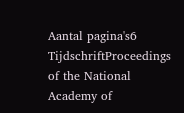Aantal pagina's6
TijdschriftProceedings of the National Academy of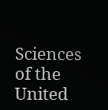Sciences of the United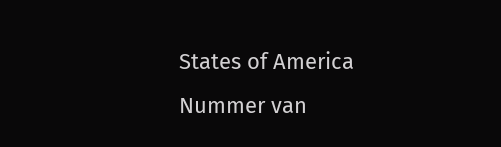States of America
Nummer van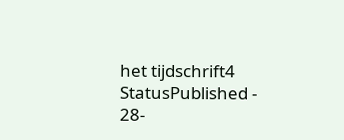het tijdschrift4
StatusPublished - 28-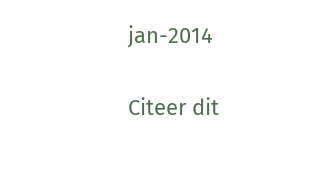jan-2014

Citeer dit